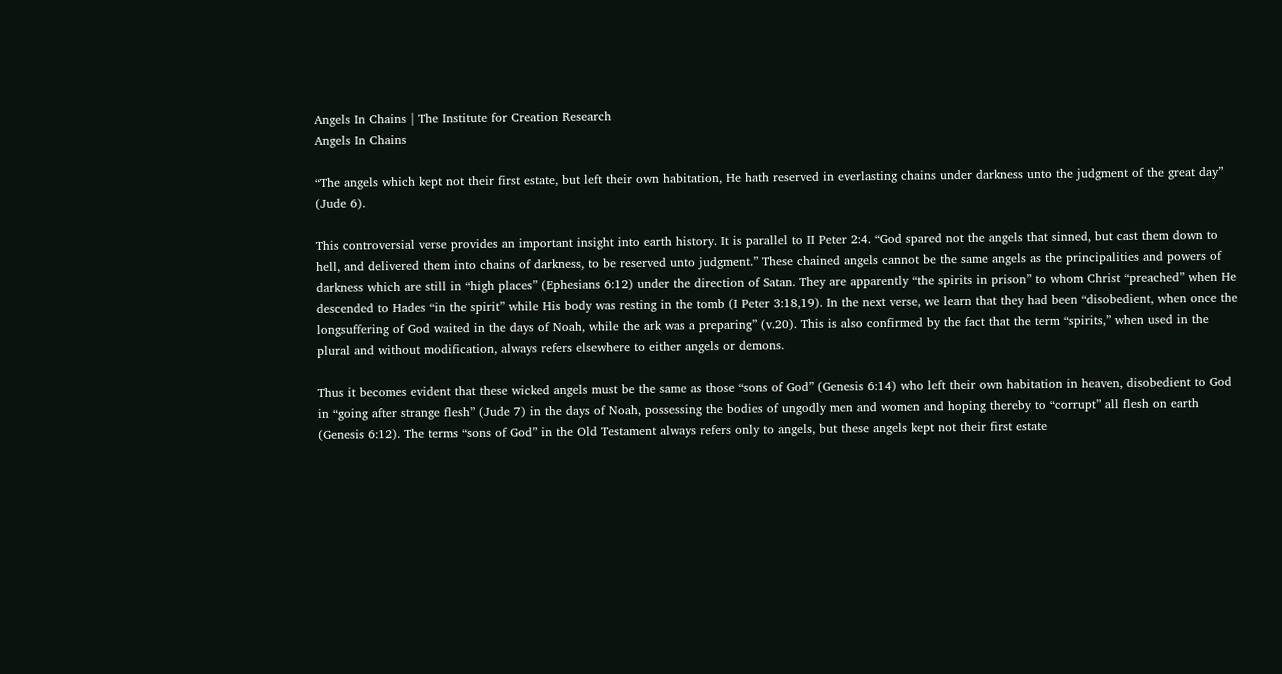Angels In Chains | The Institute for Creation Research
Angels In Chains

“The angels which kept not their first estate, but left their own habitation, He hath reserved in everlasting chains under darkness unto the judgment of the great day” (Jude 6).

This controversial verse provides an important insight into earth history. It is parallel to II Peter 2:4. “God spared not the angels that sinned, but cast them down to hell, and delivered them into chains of darkness, to be reserved unto judgment.” These chained angels cannot be the same angels as the principalities and powers of darkness which are still in “high places” (Ephesians 6:12) under the direction of Satan. They are apparently “the spirits in prison” to whom Christ “preached” when He descended to Hades “in the spirit” while His body was resting in the tomb (I Peter 3:18,19). In the next verse, we learn that they had been “disobedient, when once the longsuffering of God waited in the days of Noah, while the ark was a preparing” (v.20). This is also confirmed by the fact that the term “spirits,” when used in the plural and without modification, always refers elsewhere to either angels or demons.

Thus it becomes evident that these wicked angels must be the same as those “sons of God” (Genesis 6:14) who left their own habitation in heaven, disobedient to God in “going after strange flesh” (Jude 7) in the days of Noah, possessing the bodies of ungodly men and women and hoping thereby to “corrupt” all flesh on earth (Genesis 6:12). The terms “sons of God” in the Old Testament always refers only to angels, but these angels kept not their first estate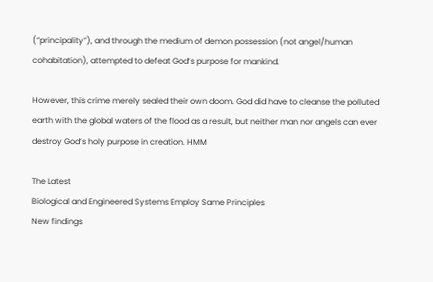(“principality”), and through the medium of demon possession (not angel/human cohabitation), attempted to defeat God’s purpose for mankind.

However, this crime merely sealed their own doom. God did have to cleanse the polluted earth with the global waters of the flood as a result, but neither man nor angels can ever destroy God’s holy purpose in creation. HMM

The Latest
Biological and Engineered Systems Employ Same Principles
New findings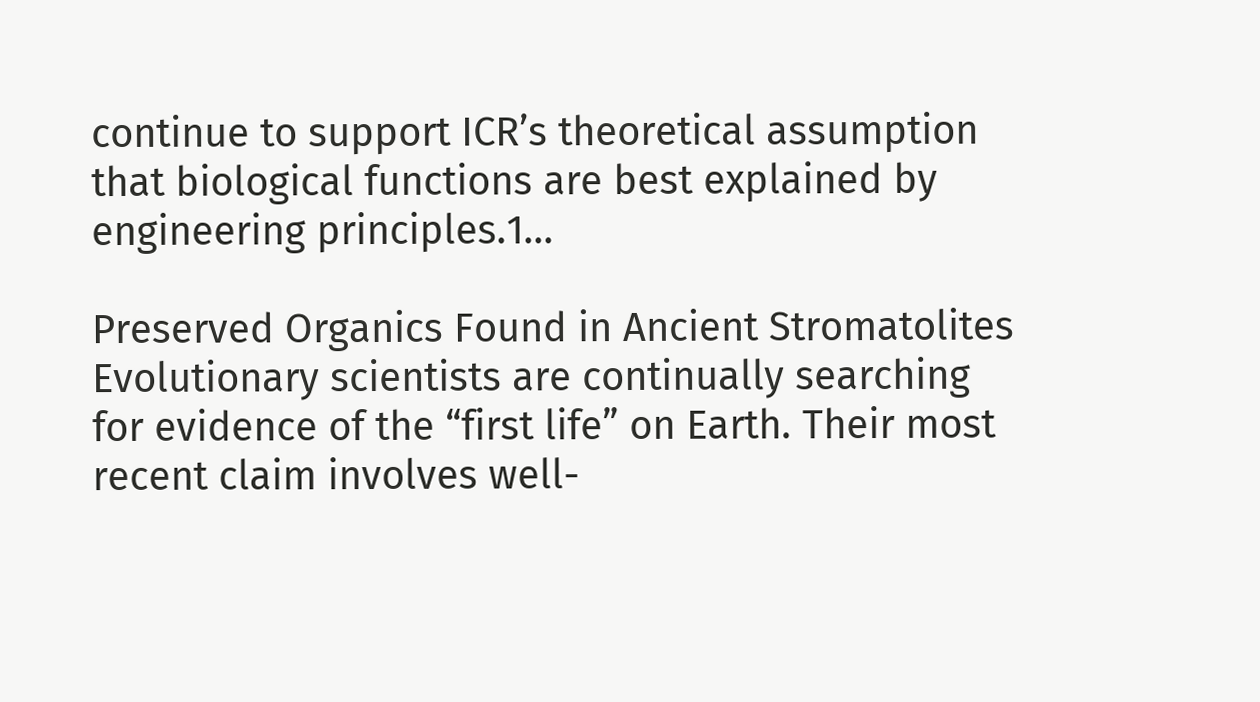continue to support ICR’s theoretical assumption that biological functions are best explained by engineering principles.1...

Preserved Organics Found in Ancient Stromatolites
Evolutionary scientists are continually searching for evidence of the “first life” on Earth. Their most recent claim involves well-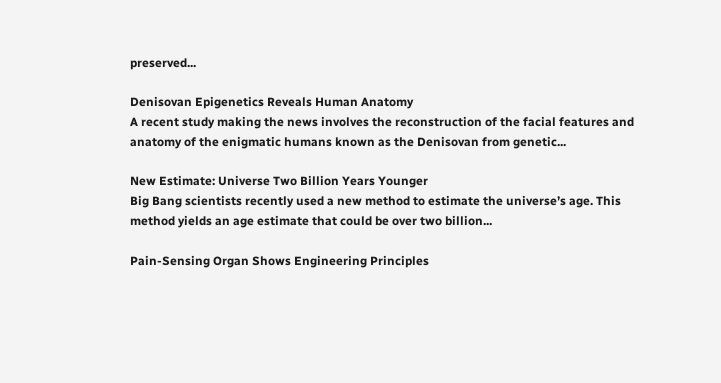preserved...

Denisovan Epigenetics Reveals Human Anatomy
A recent study making the news involves the reconstruction of the facial features and anatomy of the enigmatic humans known as the Denisovan from genetic...

New Estimate: Universe Two Billion Years Younger
Big Bang scientists recently used a new method to estimate the universe’s age. This method yields an age estimate that could be over two billion...

Pain-Sensing Organ Shows Engineering Principles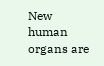New human organs are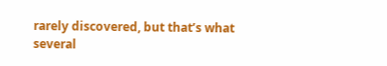rarely discovered, but that’s what several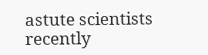astute scientists recently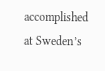accomplished at Sweden’s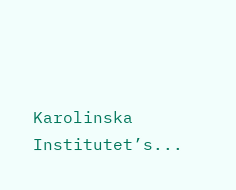Karolinska Institutet’s...